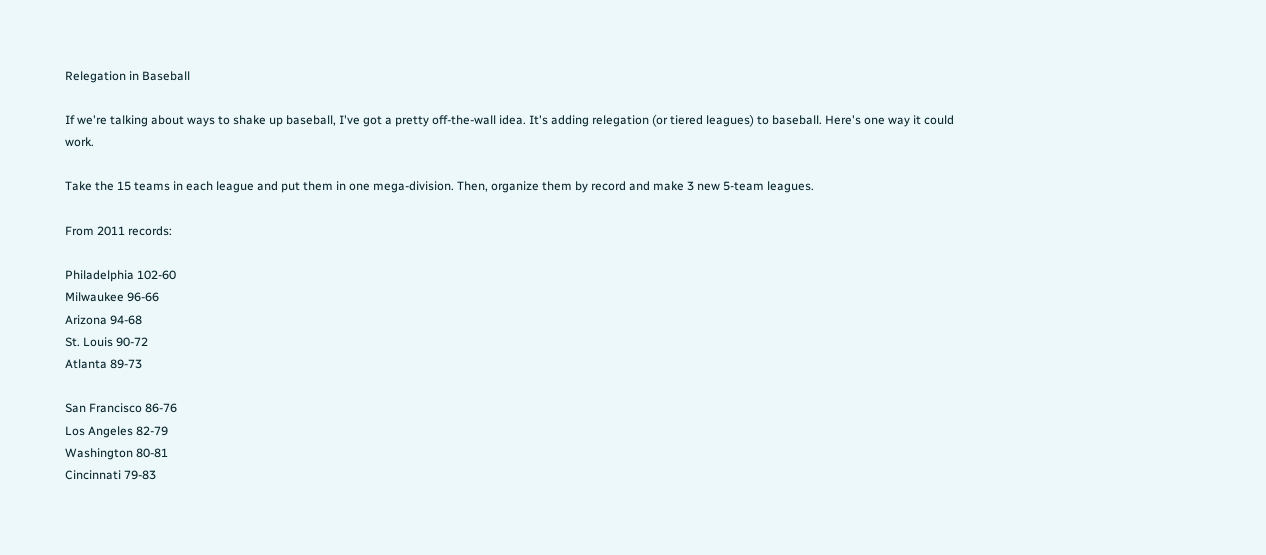Relegation in Baseball

If we're talking about ways to shake up baseball, I've got a pretty off-the-wall idea. It's adding relegation (or tiered leagues) to baseball. Here's one way it could work.

Take the 15 teams in each league and put them in one mega-division. Then, organize them by record and make 3 new 5-team leagues.

From 2011 records:

Philadelphia 102-60
Milwaukee 96-66
Arizona 94-68
St. Louis 90-72
Atlanta 89-73

San Francisco 86-76
Los Angeles 82-79
Washington 80-81
Cincinnati 79-83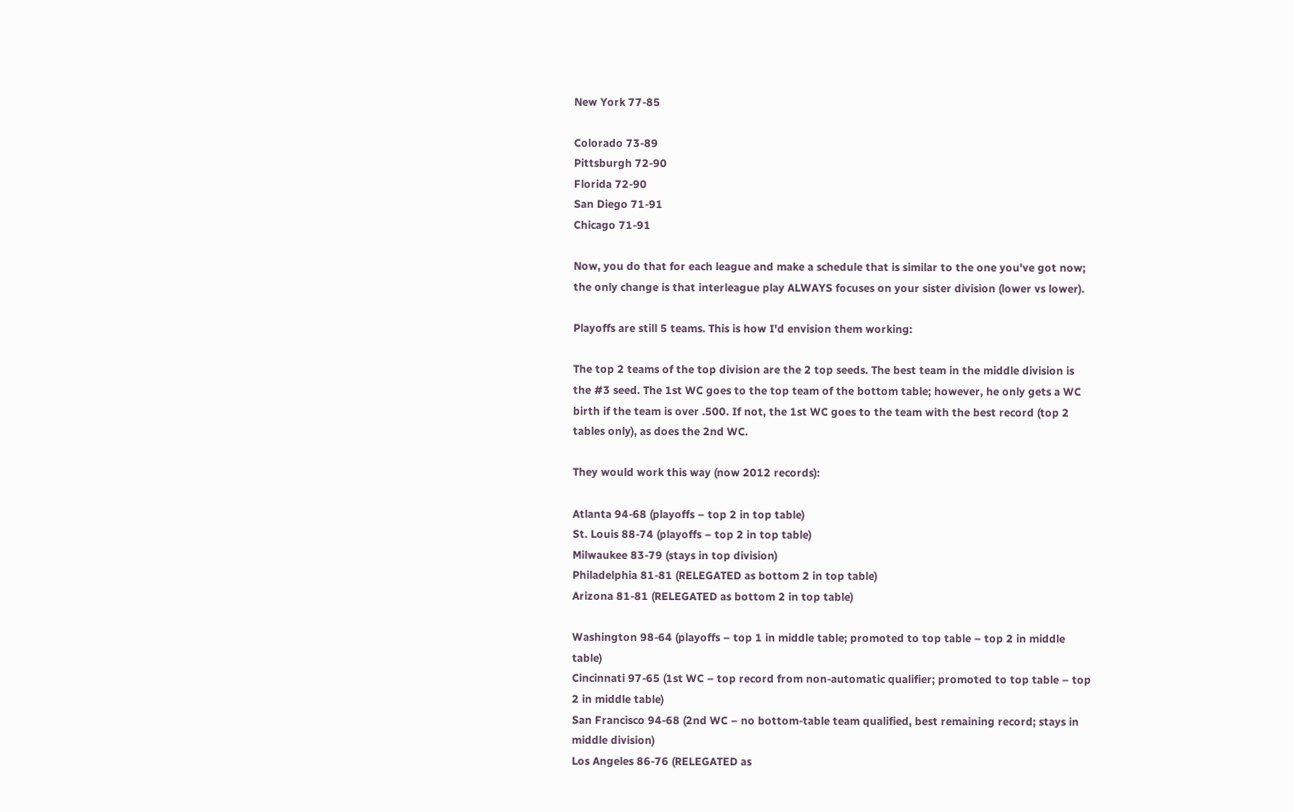New York 77-85

Colorado 73-89
Pittsburgh 72-90
Florida 72-90
San Diego 71-91
Chicago 71-91

Now, you do that for each league and make a schedule that is similar to the one you've got now; the only change is that interleague play ALWAYS focuses on your sister division (lower vs lower).

Playoffs are still 5 teams. This is how I'd envision them working:

The top 2 teams of the top division are the 2 top seeds. The best team in the middle division is the #3 seed. The 1st WC goes to the top team of the bottom table; however, he only gets a WC birth if the team is over .500. If not, the 1st WC goes to the team with the best record (top 2 tables only), as does the 2nd WC.

They would work this way (now 2012 records):

Atlanta 94-68 (playoffs – top 2 in top table)
St. Louis 88-74 (playoffs – top 2 in top table)
Milwaukee 83-79 (stays in top division)
Philadelphia 81-81 (RELEGATED as bottom 2 in top table)
Arizona 81-81 (RELEGATED as bottom 2 in top table)

Washington 98-64 (playoffs – top 1 in middle table; promoted to top table – top 2 in middle table)
Cincinnati 97-65 (1st WC – top record from non-automatic qualifier; promoted to top table – top 2 in middle table)
San Francisco 94-68 (2nd WC – no bottom-table team qualified, best remaining record; stays in middle division)
Los Angeles 86-76 (RELEGATED as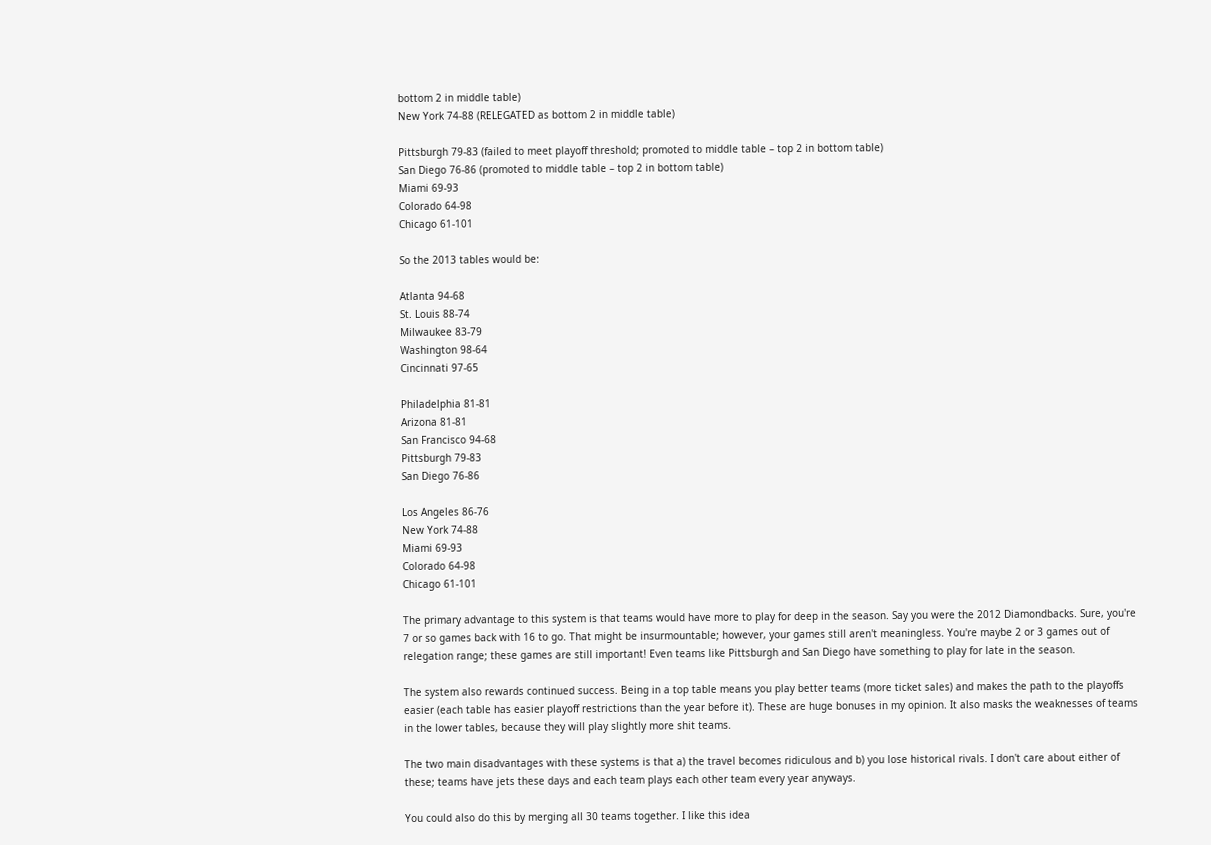bottom 2 in middle table)
New York 74-88 (RELEGATED as bottom 2 in middle table)

Pittsburgh 79-83 (failed to meet playoff threshold; promoted to middle table – top 2 in bottom table)
San Diego 76-86 (promoted to middle table – top 2 in bottom table)
Miami 69-93
Colorado 64-98
Chicago 61-101

So the 2013 tables would be:

Atlanta 94-68
St. Louis 88-74
Milwaukee 83-79
Washington 98-64
Cincinnati 97-65

Philadelphia 81-81
Arizona 81-81
San Francisco 94-68
Pittsburgh 79-83
San Diego 76-86

Los Angeles 86-76
New York 74-88
Miami 69-93
Colorado 64-98
Chicago 61-101

The primary advantage to this system is that teams would have more to play for deep in the season. Say you were the 2012 Diamondbacks. Sure, you're 7 or so games back with 16 to go. That might be insurmountable; however, your games still aren't meaningless. You're maybe 2 or 3 games out of relegation range; these games are still important! Even teams like Pittsburgh and San Diego have something to play for late in the season.

The system also rewards continued success. Being in a top table means you play better teams (more ticket sales) and makes the path to the playoffs easier (each table has easier playoff restrictions than the year before it). These are huge bonuses in my opinion. It also masks the weaknesses of teams in the lower tables, because they will play slightly more shit teams.

The two main disadvantages with these systems is that a) the travel becomes ridiculous and b) you lose historical rivals. I don't care about either of these; teams have jets these days and each team plays each other team every year anyways.

You could also do this by merging all 30 teams together. I like this idea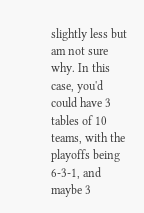slightly less but am not sure why. In this case, you'd could have 3 tables of 10 teams, with the playoffs being 6-3-1, and maybe 3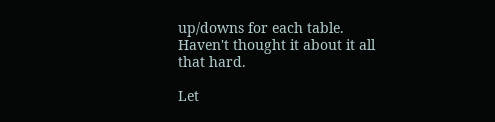up/downs for each table. Haven't thought it about it all that hard.

Let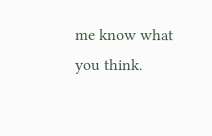me know what you think.